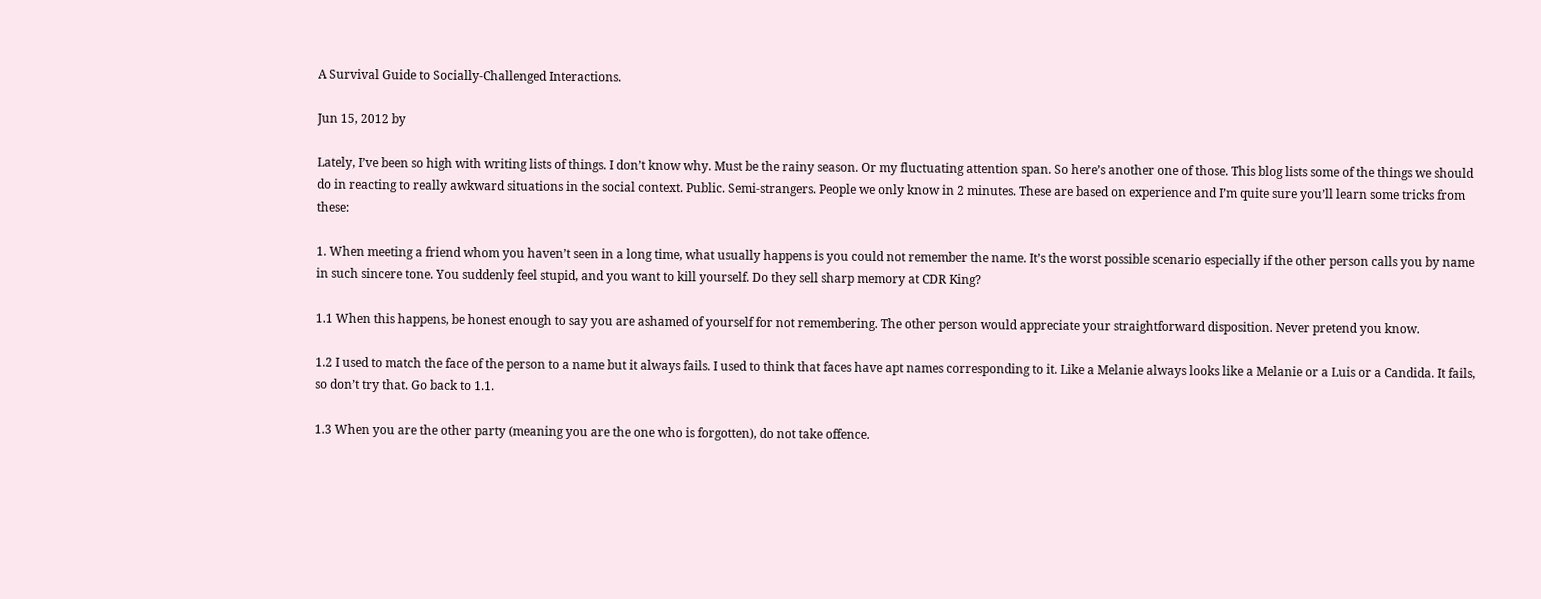A Survival Guide to Socially-Challenged Interactions.

Jun 15, 2012 by

Lately, I’ve been so high with writing lists of things. I don’t know why. Must be the rainy season. Or my fluctuating attention span. So here’s another one of those. This blog lists some of the things we should do in reacting to really awkward situations in the social context. Public. Semi-strangers. People we only know in 2 minutes. These are based on experience and I’m quite sure you’ll learn some tricks from these:

1. When meeting a friend whom you haven’t seen in a long time, what usually happens is you could not remember the name. It’s the worst possible scenario especially if the other person calls you by name in such sincere tone. You suddenly feel stupid, and you want to kill yourself. Do they sell sharp memory at CDR King?

1.1 When this happens, be honest enough to say you are ashamed of yourself for not remembering. The other person would appreciate your straightforward disposition. Never pretend you know.

1.2 I used to match the face of the person to a name but it always fails. I used to think that faces have apt names corresponding to it. Like a Melanie always looks like a Melanie or a Luis or a Candida. It fails, so don’t try that. Go back to 1.1.

1.3 When you are the other party (meaning you are the one who is forgotten), do not take offence.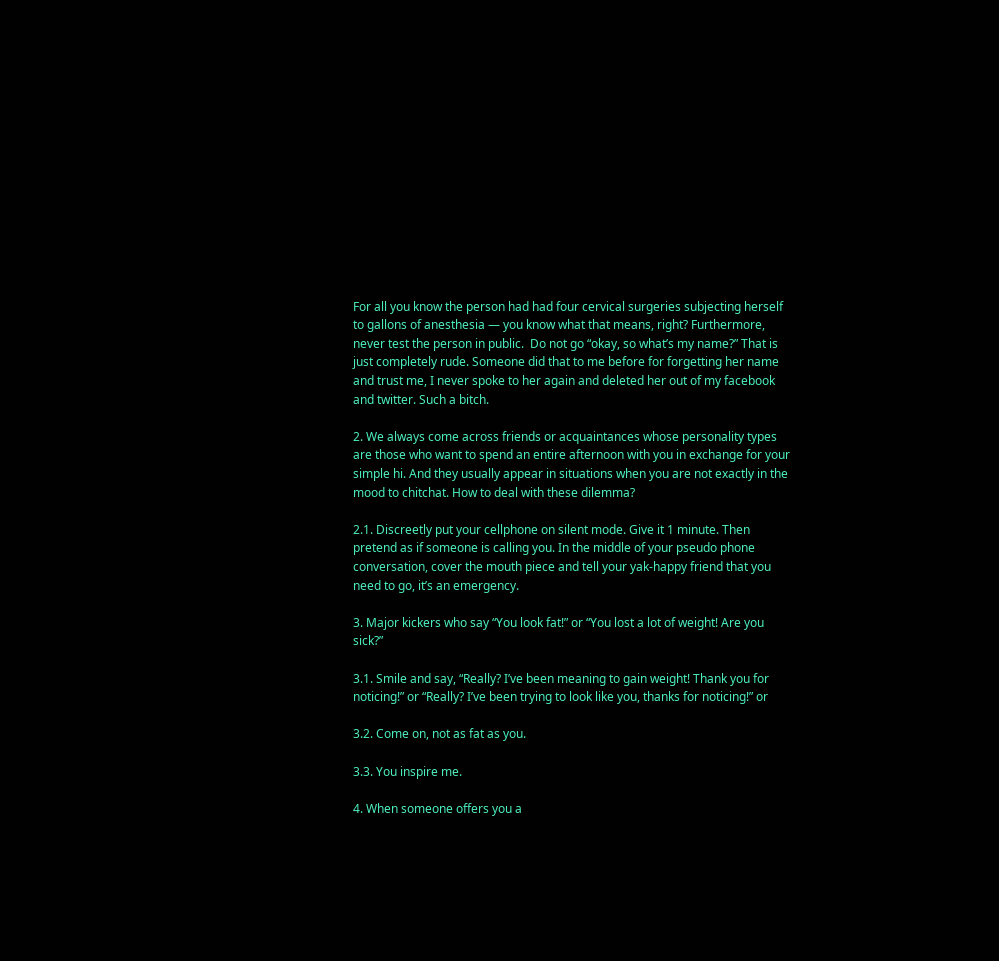For all you know the person had had four cervical surgeries subjecting herself to gallons of anesthesia — you know what that means, right? Furthermore, never test the person in public.  Do not go “okay, so what’s my name?” That is just completely rude. Someone did that to me before for forgetting her name and trust me, I never spoke to her again and deleted her out of my facebook and twitter. Such a bitch.

2. We always come across friends or acquaintances whose personality types are those who want to spend an entire afternoon with you in exchange for your simple hi. And they usually appear in situations when you are not exactly in the mood to chitchat. How to deal with these dilemma?

2.1. Discreetly put your cellphone on silent mode. Give it 1 minute. Then pretend as if someone is calling you. In the middle of your pseudo phone conversation, cover the mouth piece and tell your yak-happy friend that you need to go, it’s an emergency.

3. Major kickers who say “You look fat!” or “You lost a lot of weight! Are you sick?”

3.1. Smile and say, “Really? I’ve been meaning to gain weight! Thank you for noticing!” or “Really? I’ve been trying to look like you, thanks for noticing!” or

3.2. Come on, not as fat as you.

3.3. You inspire me.

4. When someone offers you a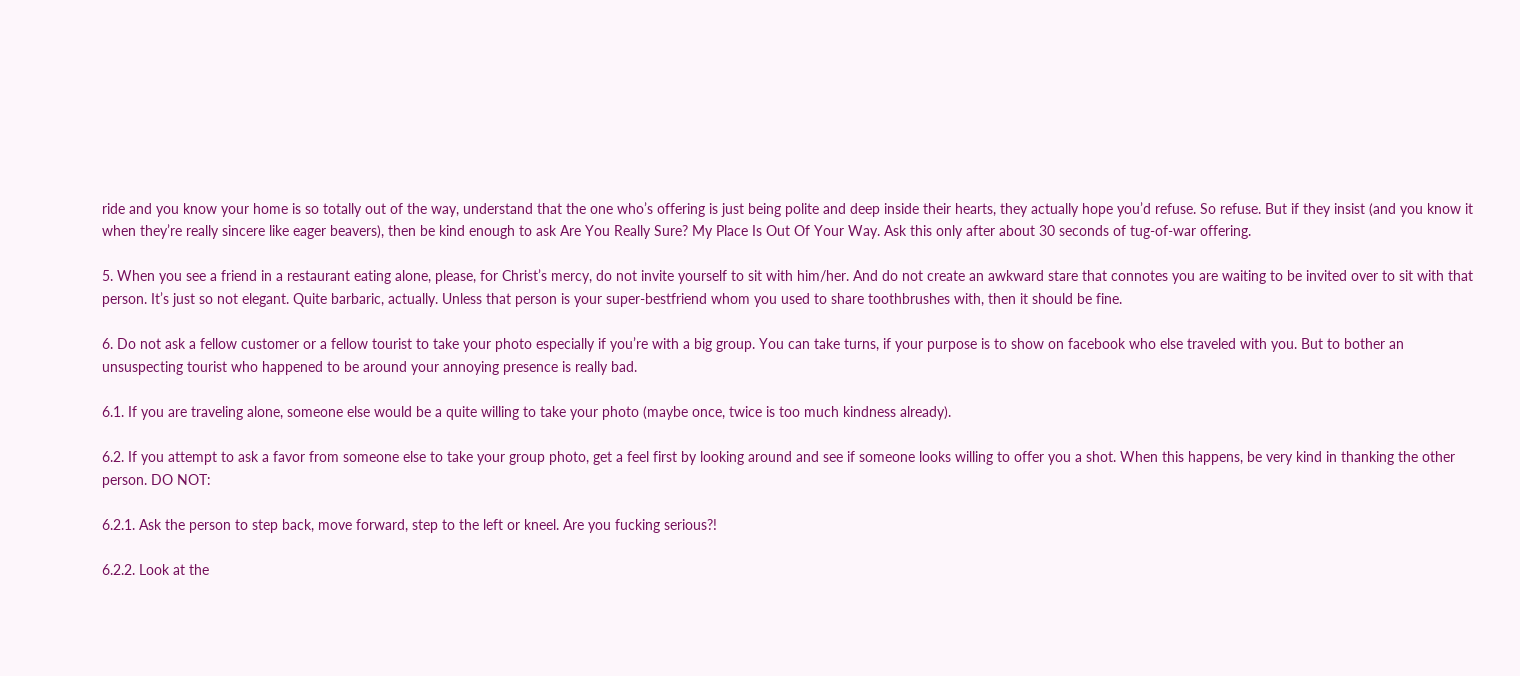ride and you know your home is so totally out of the way, understand that the one who’s offering is just being polite and deep inside their hearts, they actually hope you’d refuse. So refuse. But if they insist (and you know it when they’re really sincere like eager beavers), then be kind enough to ask Are You Really Sure? My Place Is Out Of Your Way. Ask this only after about 30 seconds of tug-of-war offering.

5. When you see a friend in a restaurant eating alone, please, for Christ’s mercy, do not invite yourself to sit with him/her. And do not create an awkward stare that connotes you are waiting to be invited over to sit with that person. It’s just so not elegant. Quite barbaric, actually. Unless that person is your super-bestfriend whom you used to share toothbrushes with, then it should be fine.

6. Do not ask a fellow customer or a fellow tourist to take your photo especially if you’re with a big group. You can take turns, if your purpose is to show on facebook who else traveled with you. But to bother an unsuspecting tourist who happened to be around your annoying presence is really bad.

6.1. If you are traveling alone, someone else would be a quite willing to take your photo (maybe once, twice is too much kindness already).

6.2. If you attempt to ask a favor from someone else to take your group photo, get a feel first by looking around and see if someone looks willing to offer you a shot. When this happens, be very kind in thanking the other person. DO NOT:

6.2.1. Ask the person to step back, move forward, step to the left or kneel. Are you fucking serious?!

6.2.2. Look at the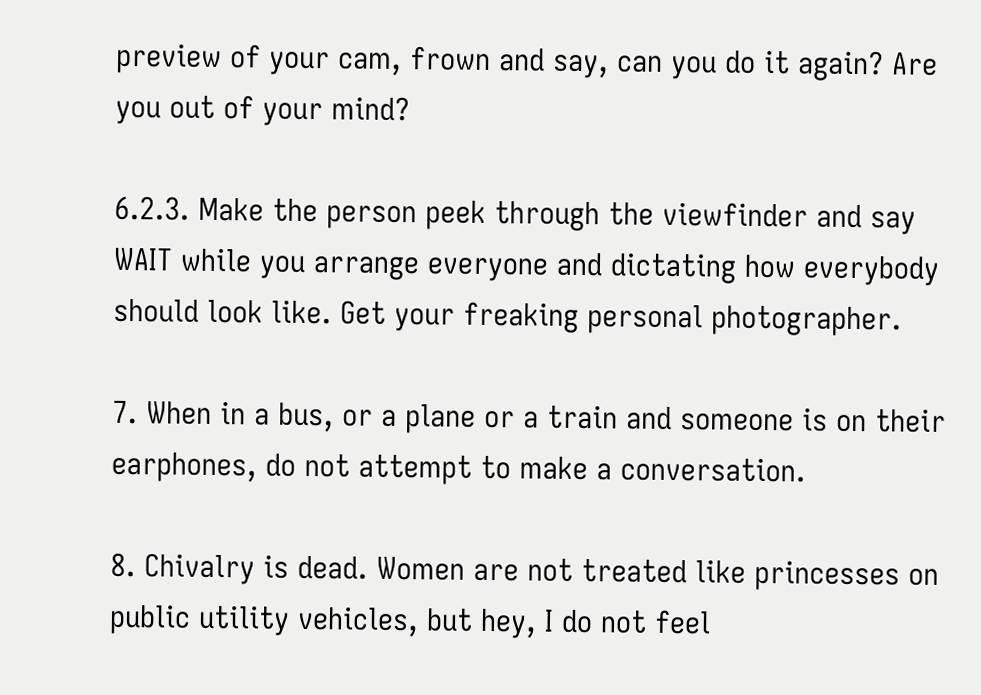preview of your cam, frown and say, can you do it again? Are you out of your mind?

6.2.3. Make the person peek through the viewfinder and say WAIT while you arrange everyone and dictating how everybody should look like. Get your freaking personal photographer.

7. When in a bus, or a plane or a train and someone is on their earphones, do not attempt to make a conversation.

8. Chivalry is dead. Women are not treated like princesses on public utility vehicles, but hey, I do not feel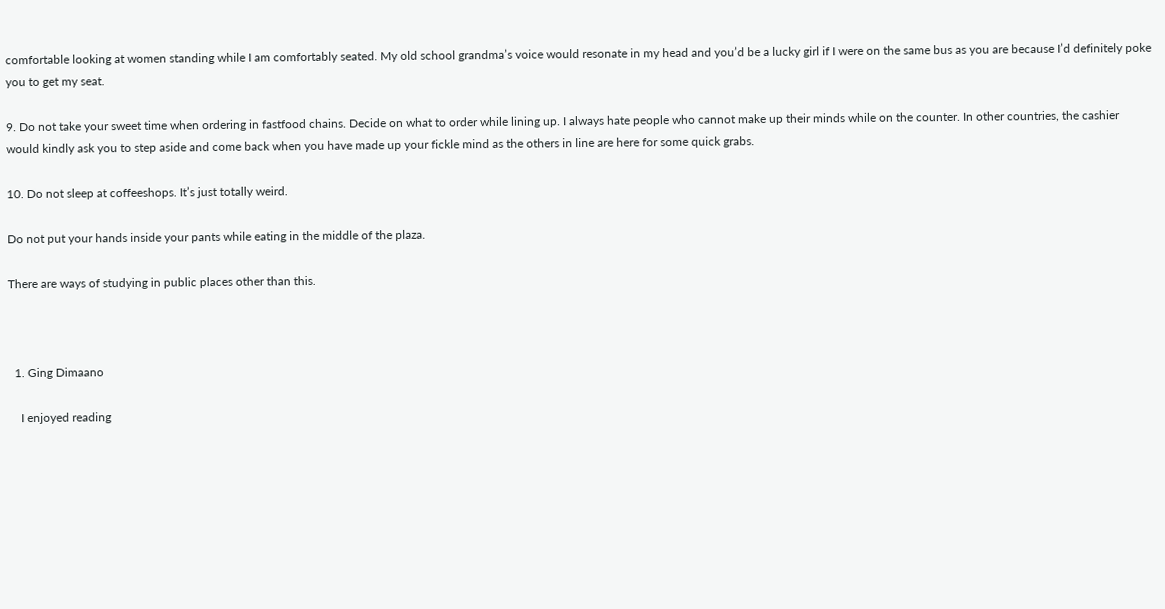comfortable looking at women standing while I am comfortably seated. My old school grandma’s voice would resonate in my head and you’d be a lucky girl if I were on the same bus as you are because I’d definitely poke you to get my seat.

9. Do not take your sweet time when ordering in fastfood chains. Decide on what to order while lining up. I always hate people who cannot make up their minds while on the counter. In other countries, the cashier would kindly ask you to step aside and come back when you have made up your fickle mind as the others in line are here for some quick grabs.

10. Do not sleep at coffeeshops. It’s just totally weird.

Do not put your hands inside your pants while eating in the middle of the plaza.

There are ways of studying in public places other than this.



  1. Ging Dimaano

    I enjoyed reading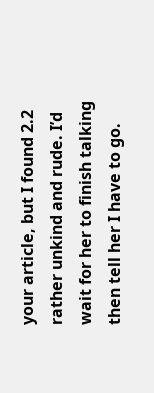your article, but I found 2.2 rather unkind and rude. I’d wait for her to finish talking then tell her I have to go.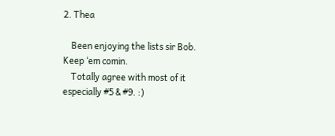2. Thea

    Been enjoying the lists sir Bob. Keep ‘em comin.
    Totally agree with most of it especially #5 & #9. :)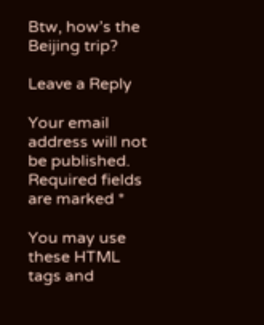Btw, how’s the Beijing trip?

Leave a Reply

Your email address will not be published. Required fields are marked *

You may use these HTML tags and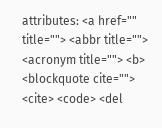attributes: <a href="" title=""> <abbr title=""> <acronym title=""> <b> <blockquote cite=""> <cite> <code> <del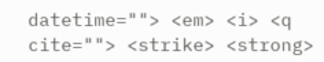datetime=""> <em> <i> <q cite=""> <strike> <strong>